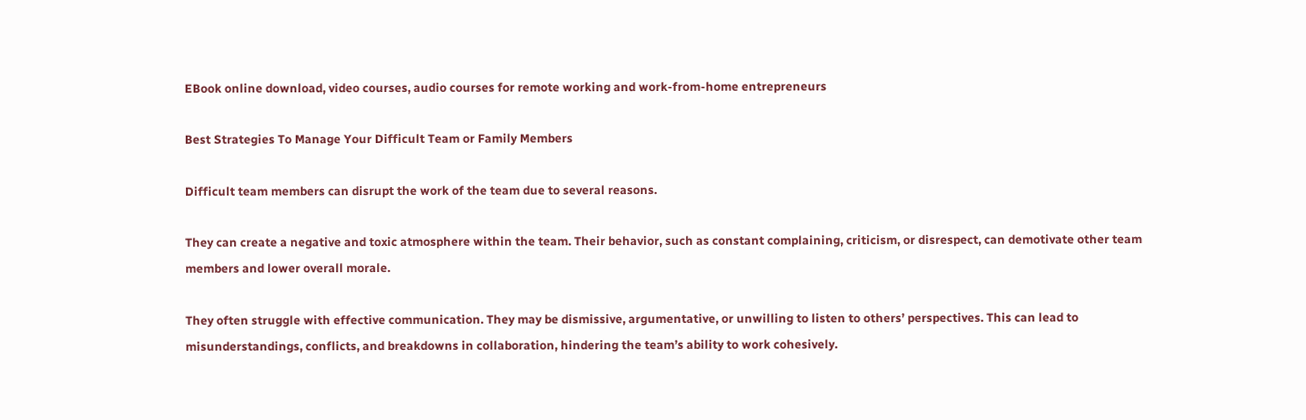EBook online download, video courses, audio courses for remote working and work-from-home entrepreneurs

Best Strategies To Manage Your Difficult Team or Family Members

Difficult team members can disrupt the work of the team due to several reasons.

They can create a negative and toxic atmosphere within the team. Their behavior, such as constant complaining, criticism, or disrespect, can demotivate other team members and lower overall morale.

They often struggle with effective communication. They may be dismissive, argumentative, or unwilling to listen to others’ perspectives. This can lead to misunderstandings, conflicts, and breakdowns in collaboration, hindering the team’s ability to work cohesively.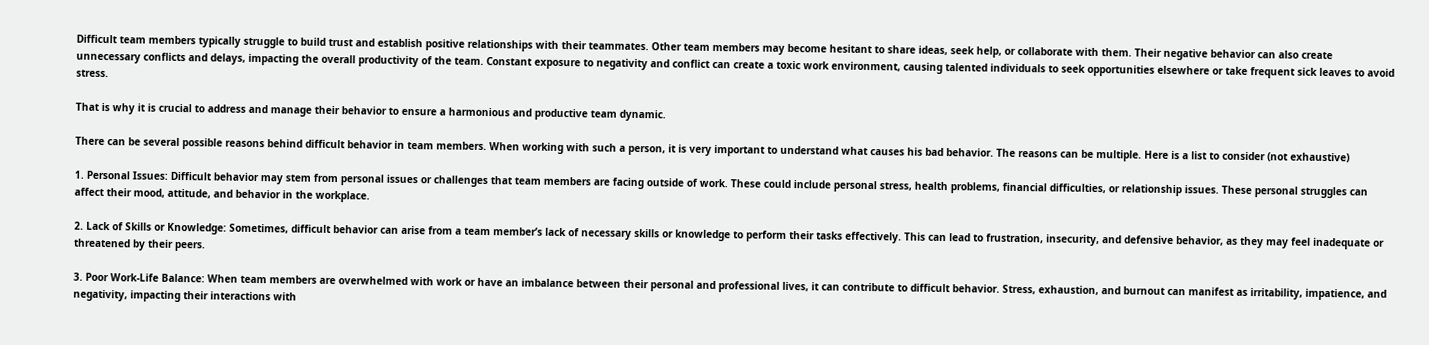Difficult team members typically struggle to build trust and establish positive relationships with their teammates. Other team members may become hesitant to share ideas, seek help, or collaborate with them. Their negative behavior can also create unnecessary conflicts and delays, impacting the overall productivity of the team. Constant exposure to negativity and conflict can create a toxic work environment, causing talented individuals to seek opportunities elsewhere or take frequent sick leaves to avoid stress.

That is why it is crucial to address and manage their behavior to ensure a harmonious and productive team dynamic.

There can be several possible reasons behind difficult behavior in team members. When working with such a person, it is very important to understand what causes his bad behavior. The reasons can be multiple. Here is a list to consider (not exhaustive)

1. Personal Issues: Difficult behavior may stem from personal issues or challenges that team members are facing outside of work. These could include personal stress, health problems, financial difficulties, or relationship issues. These personal struggles can affect their mood, attitude, and behavior in the workplace.

2. Lack of Skills or Knowledge: Sometimes, difficult behavior can arise from a team member’s lack of necessary skills or knowledge to perform their tasks effectively. This can lead to frustration, insecurity, and defensive behavior, as they may feel inadequate or threatened by their peers.

3. Poor Work-Life Balance: When team members are overwhelmed with work or have an imbalance between their personal and professional lives, it can contribute to difficult behavior. Stress, exhaustion, and burnout can manifest as irritability, impatience, and negativity, impacting their interactions with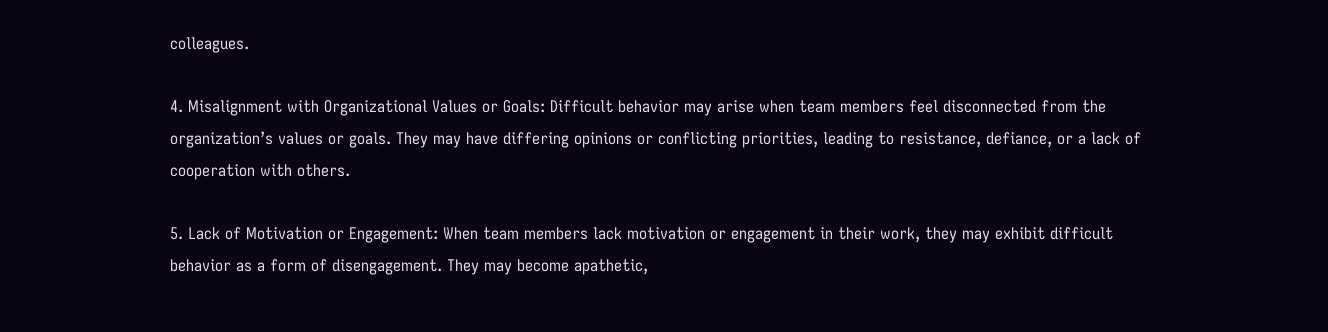colleagues.

4. Misalignment with Organizational Values or Goals: Difficult behavior may arise when team members feel disconnected from the organization’s values or goals. They may have differing opinions or conflicting priorities, leading to resistance, defiance, or a lack of cooperation with others.

5. Lack of Motivation or Engagement: When team members lack motivation or engagement in their work, they may exhibit difficult behavior as a form of disengagement. They may become apathetic,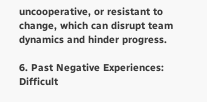uncooperative, or resistant to change, which can disrupt team dynamics and hinder progress.

6. Past Negative Experiences: Difficult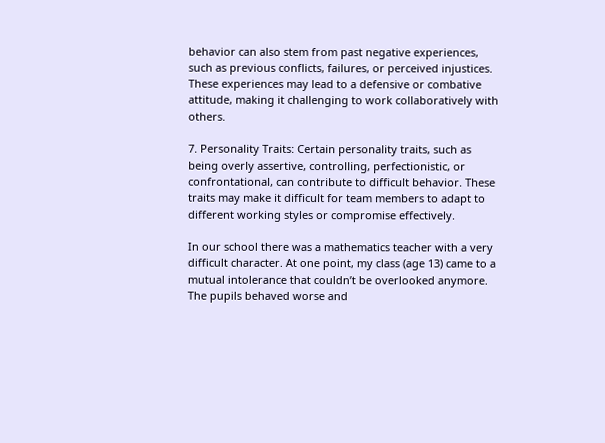behavior can also stem from past negative experiences, such as previous conflicts, failures, or perceived injustices. These experiences may lead to a defensive or combative attitude, making it challenging to work collaboratively with others.

7. Personality Traits: Certain personality traits, such as being overly assertive, controlling, perfectionistic, or confrontational, can contribute to difficult behavior. These traits may make it difficult for team members to adapt to different working styles or compromise effectively.

In our school there was a mathematics teacher with a very difficult character. At one point, my class (age 13) came to a mutual intolerance that couldn’t be overlooked anymore. The pupils behaved worse and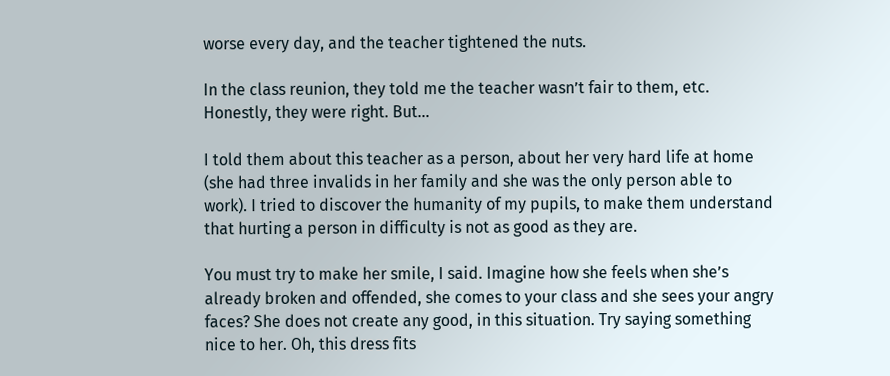worse every day, and the teacher tightened the nuts.

In the class reunion, they told me the teacher wasn’t fair to them, etc. Honestly, they were right. But…

I told them about this teacher as a person, about her very hard life at home (she had three invalids in her family and she was the only person able to work). I tried to discover the humanity of my pupils, to make them understand that hurting a person in difficulty is not as good as they are.

You must try to make her smile, I said. Imagine how she feels when she’s already broken and offended, she comes to your class and she sees your angry faces? She does not create any good, in this situation. Try saying something nice to her. Oh, this dress fits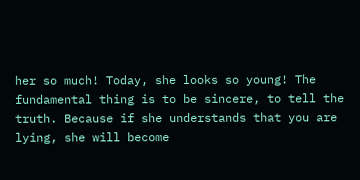her so much! Today, she looks so young! The fundamental thing is to be sincere, to tell the truth. Because if she understands that you are lying, she will become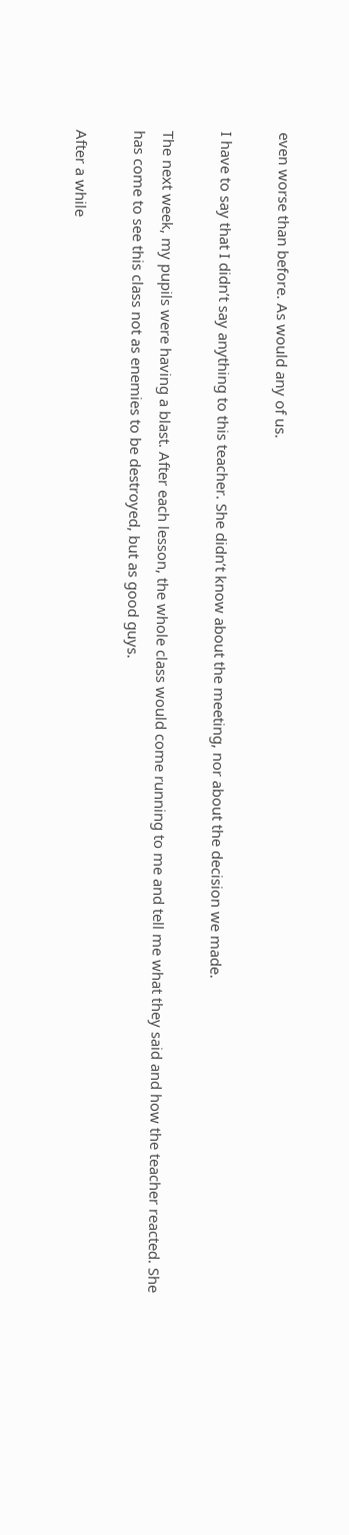even worse than before. As would any of us.

I have to say that I didn’t say anything to this teacher. She didn’t know about the meeting, nor about the decision we made.

The next week, my pupils were having a blast. After each lesson, the whole class would come running to me and tell me what they said and how the teacher reacted. She has come to see this class not as enemies to be destroyed, but as good guys.

After a while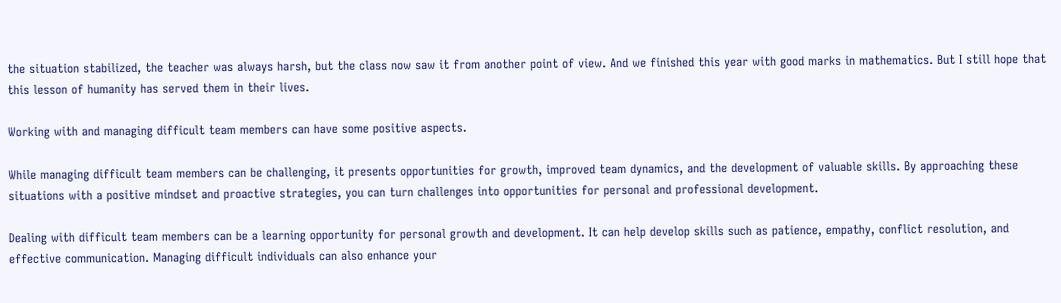the situation stabilized, the teacher was always harsh, but the class now saw it from another point of view. And we finished this year with good marks in mathematics. But I still hope that this lesson of humanity has served them in their lives.

Working with and managing difficult team members can have some positive aspects.

While managing difficult team members can be challenging, it presents opportunities for growth, improved team dynamics, and the development of valuable skills. By approaching these situations with a positive mindset and proactive strategies, you can turn challenges into opportunities for personal and professional development.

Dealing with difficult team members can be a learning opportunity for personal growth and development. It can help develop skills such as patience, empathy, conflict resolution, and effective communication. Managing difficult individuals can also enhance your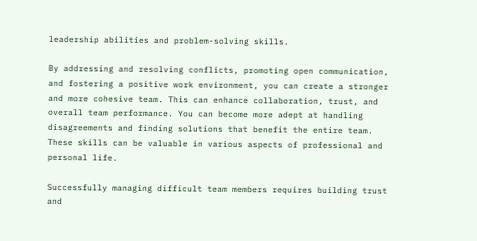leadership abilities and problem-solving skills.

By addressing and resolving conflicts, promoting open communication, and fostering a positive work environment, you can create a stronger and more cohesive team. This can enhance collaboration, trust, and overall team performance. You can become more adept at handling disagreements and finding solutions that benefit the entire team. These skills can be valuable in various aspects of professional and personal life.

Successfully managing difficult team members requires building trust and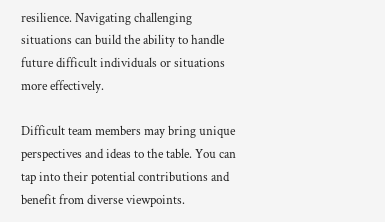resilience. Navigating challenging situations can build the ability to handle future difficult individuals or situations more effectively.

Difficult team members may bring unique perspectives and ideas to the table. You can tap into their potential contributions and benefit from diverse viewpoints.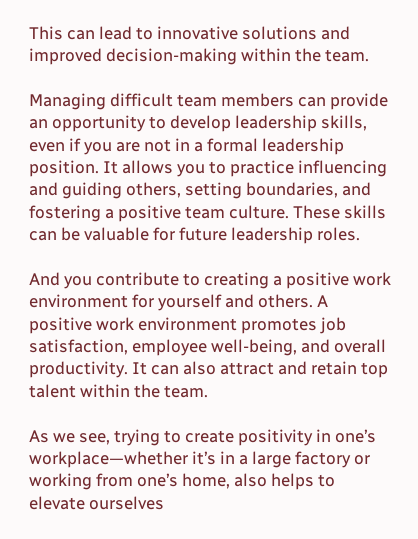This can lead to innovative solutions and improved decision-making within the team.

Managing difficult team members can provide an opportunity to develop leadership skills, even if you are not in a formal leadership position. It allows you to practice influencing and guiding others, setting boundaries, and fostering a positive team culture. These skills can be valuable for future leadership roles.

And you contribute to creating a positive work environment for yourself and others. A positive work environment promotes job satisfaction, employee well-being, and overall productivity. It can also attract and retain top talent within the team.

As we see, trying to create positivity in one’s workplace—whether it’s in a large factory or working from one’s home, also helps to elevate ourselves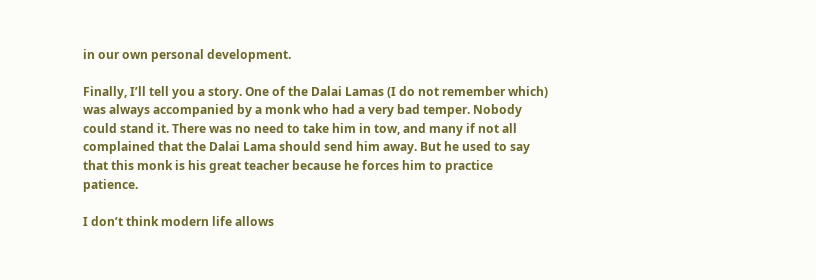in our own personal development.

Finally, I’ll tell you a story. One of the Dalai Lamas (I do not remember which) was always accompanied by a monk who had a very bad temper. Nobody could stand it. There was no need to take him in tow, and many if not all complained that the Dalai Lama should send him away. But he used to say that this monk is his great teacher because he forces him to practice patience.

I don’t think modern life allows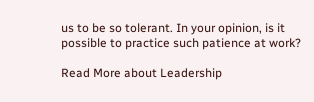us to be so tolerant. In your opinion, is it possible to practice such patience at work?

Read More about Leadership